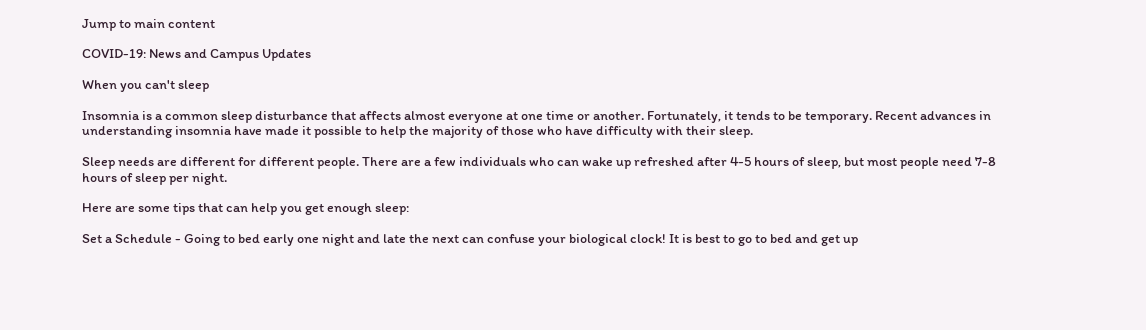Jump to main content

COVID-19: News and Campus Updates

When you can't sleep

Insomnia is a common sleep disturbance that affects almost everyone at one time or another. Fortunately, it tends to be temporary. Recent advances in understanding insomnia have made it possible to help the majority of those who have difficulty with their sleep.

Sleep needs are different for different people. There are a few individuals who can wake up refreshed after 4-5 hours of sleep, but most people need 7-8 hours of sleep per night.

Here are some tips that can help you get enough sleep:

Set a Schedule - Going to bed early one night and late the next can confuse your biological clock! It is best to go to bed and get up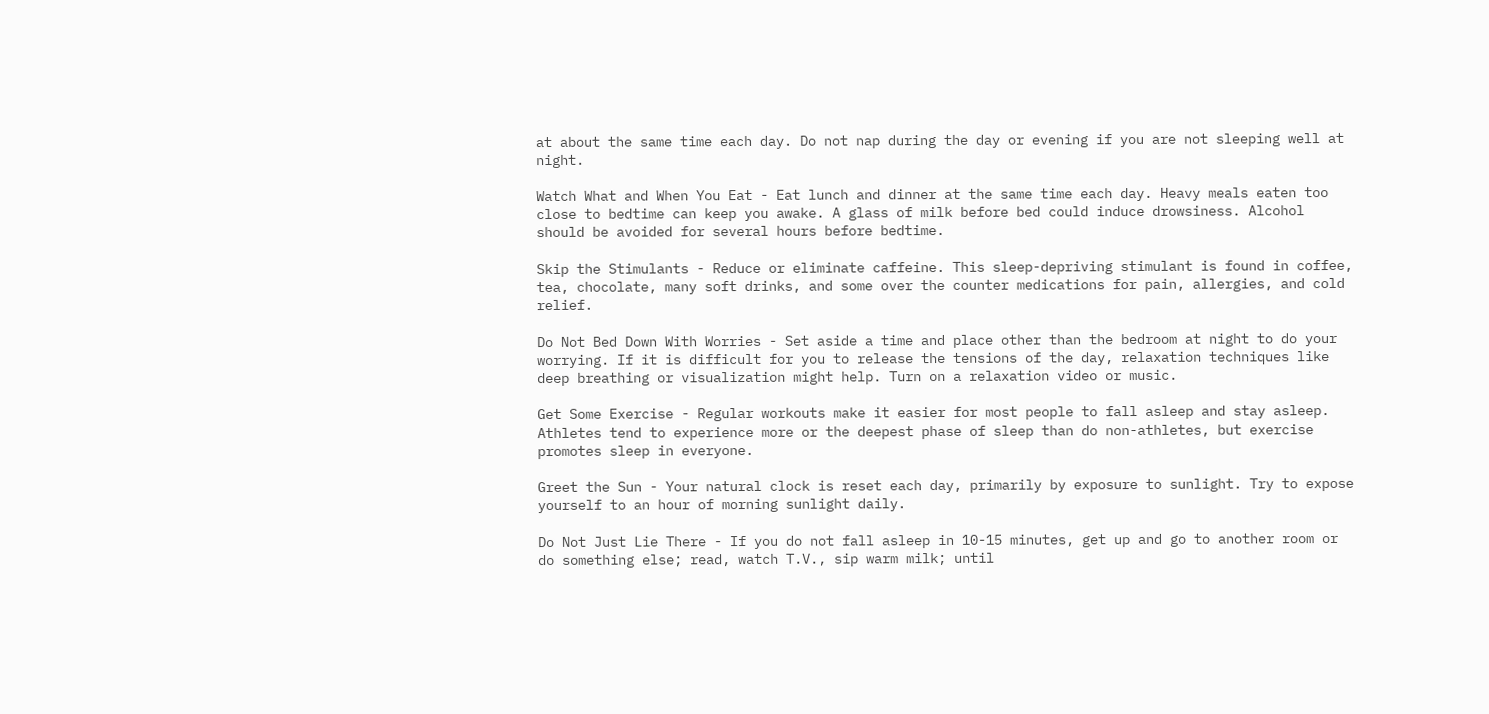at about the same time each day. Do not nap during the day or evening if you are not sleeping well at night.

Watch What and When You Eat - Eat lunch and dinner at the same time each day. Heavy meals eaten too close to bedtime can keep you awake. A glass of milk before bed could induce drowsiness. Alcohol should be avoided for several hours before bedtime.

Skip the Stimulants - Reduce or eliminate caffeine. This sleep-depriving stimulant is found in coffee, tea, chocolate, many soft drinks, and some over the counter medications for pain, allergies, and cold relief.

Do Not Bed Down With Worries - Set aside a time and place other than the bedroom at night to do your worrying. If it is difficult for you to release the tensions of the day, relaxation techniques like deep breathing or visualization might help. Turn on a relaxation video or music.

Get Some Exercise - Regular workouts make it easier for most people to fall asleep and stay asleep. Athletes tend to experience more or the deepest phase of sleep than do non-athletes, but exercise promotes sleep in everyone.

Greet the Sun - Your natural clock is reset each day, primarily by exposure to sunlight. Try to expose yourself to an hour of morning sunlight daily.

Do Not Just Lie There - If you do not fall asleep in 10-15 minutes, get up and go to another room or do something else; read, watch T.V., sip warm milk; until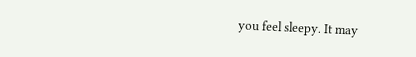you feel sleepy. It may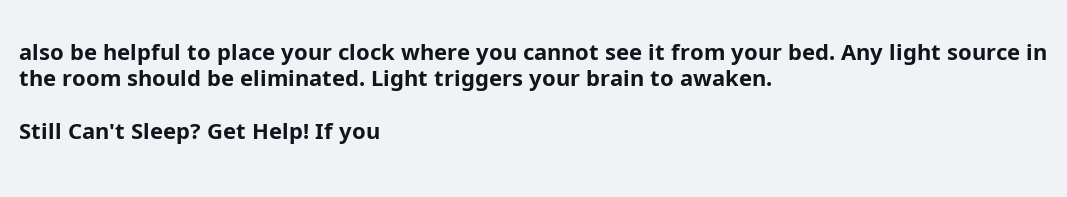also be helpful to place your clock where you cannot see it from your bed. Any light source in the room should be eliminated. Light triggers your brain to awaken.

Still Can't Sleep? Get Help! If you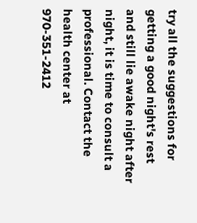try all the suggestions for getting a good night's rest and still lie awake night after night, it is time to consult a professional. Contact the health center at 970-351-2412